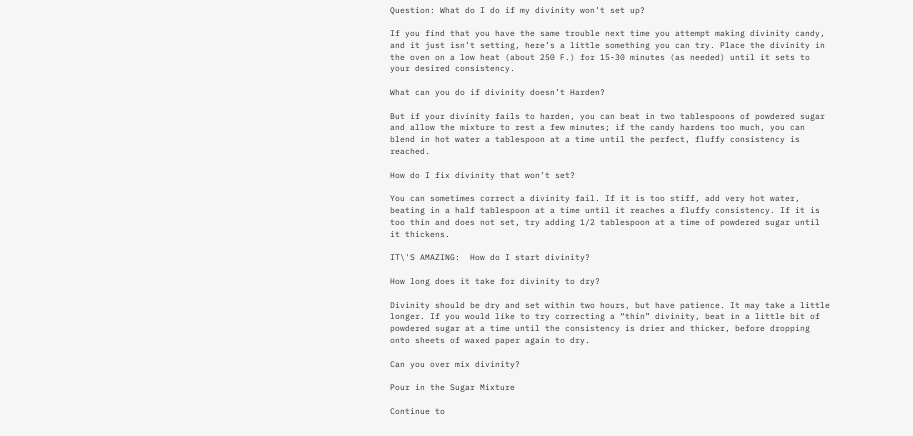Question: What do I do if my divinity won’t set up?

If you find that you have the same trouble next time you attempt making divinity candy, and it just isn’t setting, here’s a little something you can try. Place the divinity in the oven on a low heat (about 250 F.) for 15-30 minutes (as needed) until it sets to your desired consistency.

What can you do if divinity doesn’t Harden?

But if your divinity fails to harden, you can beat in two tablespoons of powdered sugar and allow the mixture to rest a few minutes; if the candy hardens too much, you can blend in hot water a tablespoon at a time until the perfect, fluffy consistency is reached.

How do I fix divinity that won’t set?

You can sometimes correct a divinity fail. If it is too stiff, add very hot water, beating in a half tablespoon at a time until it reaches a fluffy consistency. If it is too thin and does not set, try adding 1/2 tablespoon at a time of powdered sugar until it thickens.

IT\'S AMAZING:  How do I start divinity?

How long does it take for divinity to dry?

Divinity should be dry and set within two hours, but have patience. It may take a little longer. If you would like to try correcting a “thin” divinity, beat in a little bit of powdered sugar at a time until the consistency is drier and thicker, before dropping onto sheets of waxed paper again to dry.

Can you over mix divinity?

Pour in the Sugar Mixture

Continue to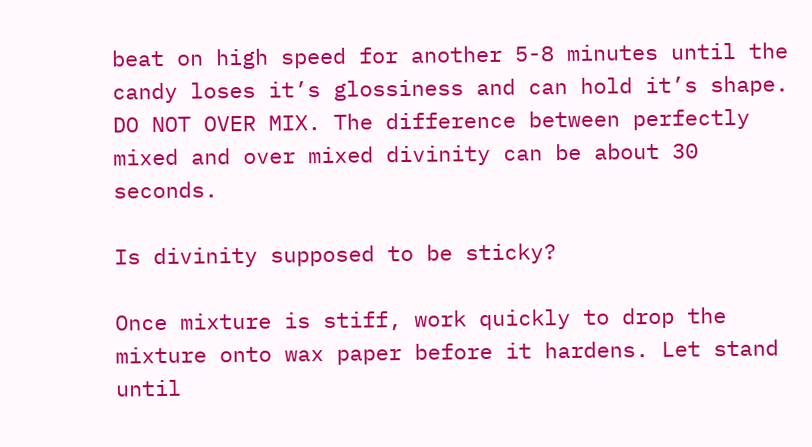beat on high speed for another 5-8 minutes until the candy loses it’s glossiness and can hold it’s shape. DO NOT OVER MIX. The difference between perfectly mixed and over mixed divinity can be about 30 seconds.

Is divinity supposed to be sticky?

Once mixture is stiff, work quickly to drop the mixture onto wax paper before it hardens. Let stand until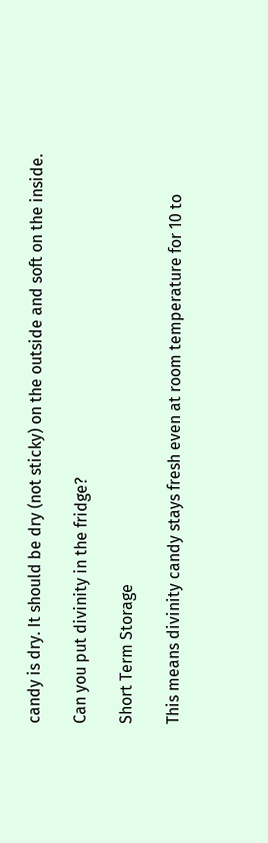candy is dry. It should be dry (not sticky) on the outside and soft on the inside.

Can you put divinity in the fridge?

Short Term Storage

This means divinity candy stays fresh even at room temperature for 10 to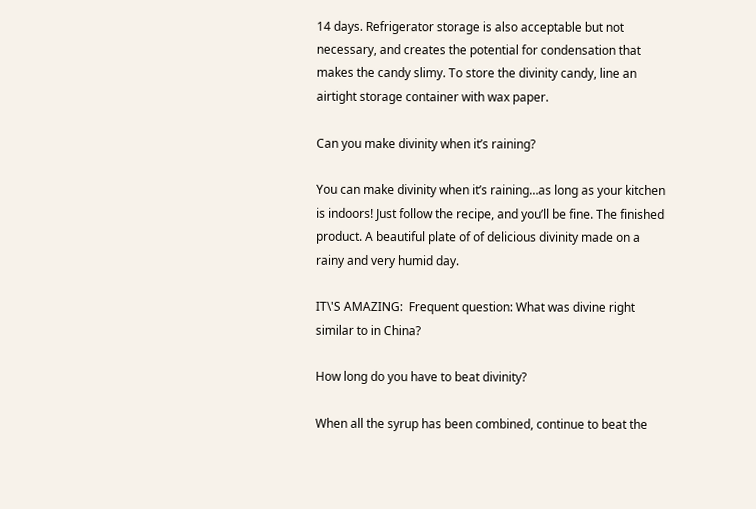14 days. Refrigerator storage is also acceptable but not necessary, and creates the potential for condensation that makes the candy slimy. To store the divinity candy, line an airtight storage container with wax paper.

Can you make divinity when it’s raining?

You can make divinity when it’s raining…as long as your kitchen is indoors! Just follow the recipe, and you’ll be fine. The finished product. A beautiful plate of of delicious divinity made on a rainy and very humid day.

IT\'S AMAZING:  Frequent question: What was divine right similar to in China?

How long do you have to beat divinity?

When all the syrup has been combined, continue to beat the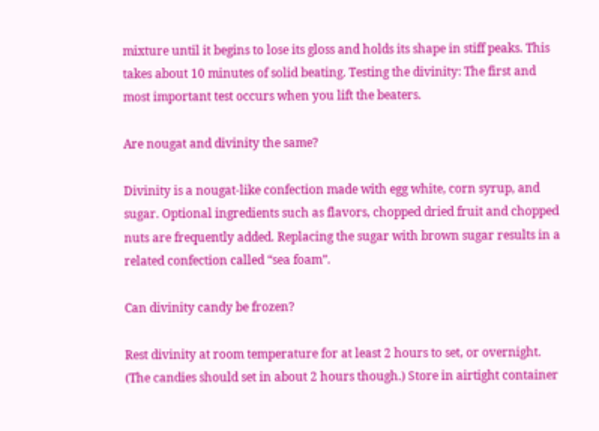mixture until it begins to lose its gloss and holds its shape in stiff peaks. This takes about 10 minutes of solid beating. Testing the divinity: The first and most important test occurs when you lift the beaters.

Are nougat and divinity the same?

Divinity is a nougat-like confection made with egg white, corn syrup, and sugar. Optional ingredients such as flavors, chopped dried fruit and chopped nuts are frequently added. Replacing the sugar with brown sugar results in a related confection called “sea foam”.

Can divinity candy be frozen?

Rest divinity at room temperature for at least 2 hours to set, or overnight. (The candies should set in about 2 hours though.) Store in airtight container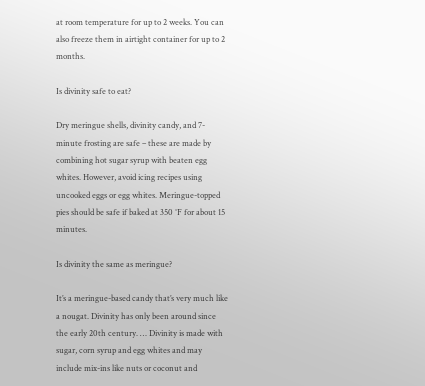at room temperature for up to 2 weeks. You can also freeze them in airtight container for up to 2 months.

Is divinity safe to eat?

Dry meringue shells, divinity candy, and 7-minute frosting are safe – these are made by combining hot sugar syrup with beaten egg whites. However, avoid icing recipes using uncooked eggs or egg whites. Meringue-topped pies should be safe if baked at 350 °F for about 15 minutes.

Is divinity the same as meringue?

It’s a meringue-based candy that’s very much like a nougat. Divinity has only been around since the early 20th century. … Divinity is made with sugar, corn syrup and egg whites and may include mix-ins like nuts or coconut and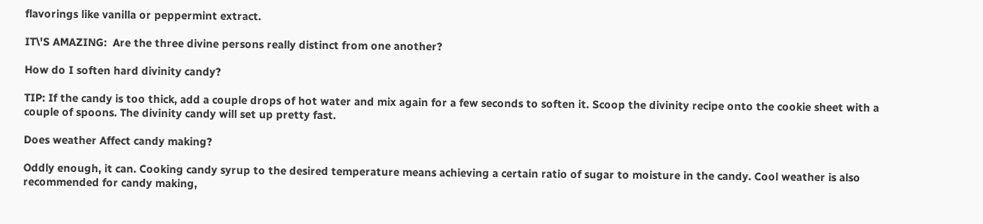flavorings like vanilla or peppermint extract.

IT\'S AMAZING:  Are the three divine persons really distinct from one another?

How do I soften hard divinity candy?

TIP: If the candy is too thick, add a couple drops of hot water and mix again for a few seconds to soften it. Scoop the divinity recipe onto the cookie sheet with a couple of spoons. The divinity candy will set up pretty fast.

Does weather Affect candy making?

Oddly enough, it can. Cooking candy syrup to the desired temperature means achieving a certain ratio of sugar to moisture in the candy. Cool weather is also recommended for candy making,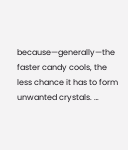because—generally—the faster candy cools, the less chance it has to form unwanted crystals. …